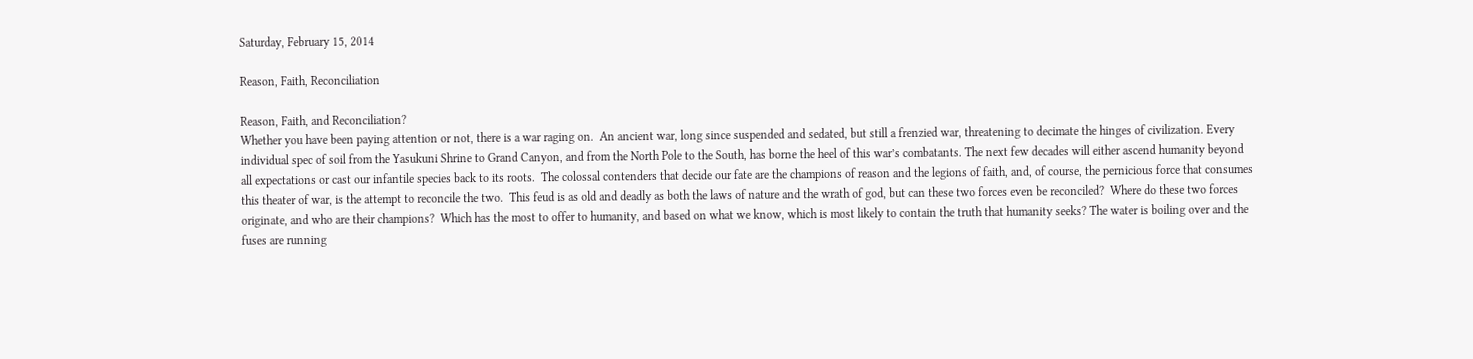Saturday, February 15, 2014

Reason, Faith, Reconciliation

Reason, Faith, and Reconciliation?
Whether you have been paying attention or not, there is a war raging on.  An ancient war, long since suspended and sedated, but still a frenzied war, threatening to decimate the hinges of civilization. Every individual spec of soil from the Yasukuni Shrine to Grand Canyon, and from the North Pole to the South, has borne the heel of this war’s combatants. The next few decades will either ascend humanity beyond all expectations or cast our infantile species back to its roots.  The colossal contenders that decide our fate are the champions of reason and the legions of faith, and, of course, the pernicious force that consumes this theater of war, is the attempt to reconcile the two.  This feud is as old and deadly as both the laws of nature and the wrath of god, but can these two forces even be reconciled?  Where do these two forces originate, and who are their champions?  Which has the most to offer to humanity, and based on what we know, which is most likely to contain the truth that humanity seeks? The water is boiling over and the fuses are running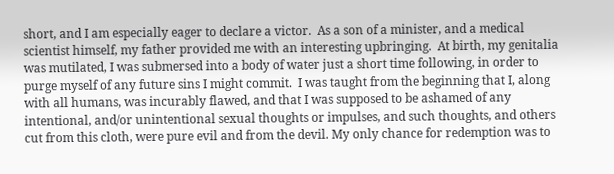short, and I am especially eager to declare a victor.  As a son of a minister, and a medical scientist himself, my father provided me with an interesting upbringing.  At birth, my genitalia was mutilated, I was submersed into a body of water just a short time following, in order to purge myself of any future sins I might commit.  I was taught from the beginning that I, along with all humans, was incurably flawed, and that I was supposed to be ashamed of any intentional, and/or unintentional sexual thoughts or impulses, and such thoughts, and others cut from this cloth, were pure evil and from the devil. My only chance for redemption was to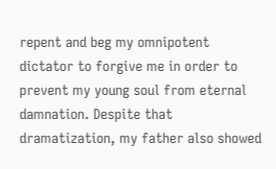repent and beg my omnipotent dictator to forgive me in order to prevent my young soul from eternal damnation. Despite that dramatization, my father also showed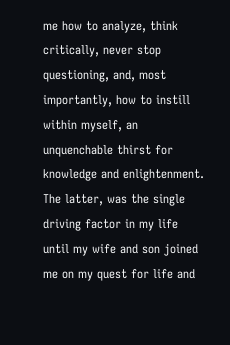me how to analyze, think critically, never stop questioning, and, most importantly, how to instill within myself, an unquenchable thirst for knowledge and enlightenment. The latter, was the single driving factor in my life until my wife and son joined me on my quest for life and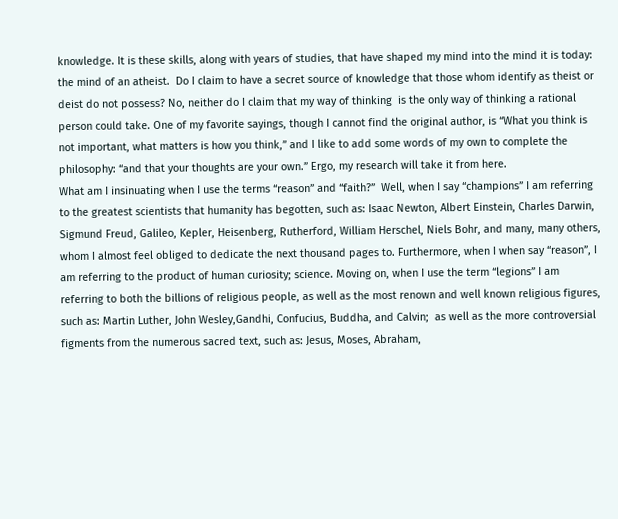knowledge. It is these skills, along with years of studies, that have shaped my mind into the mind it is today: the mind of an atheist.  Do I claim to have a secret source of knowledge that those whom identify as theist or deist do not possess? No, neither do I claim that my way of thinking  is the only way of thinking a rational person could take. One of my favorite sayings, though I cannot find the original author, is “What you think is not important, what matters is how you think,” and I like to add some words of my own to complete the philosophy: “and that your thoughts are your own.” Ergo, my research will take it from here.
What am I insinuating when I use the terms “reason” and “faith?”  Well, when I say “champions” I am referring to the greatest scientists that humanity has begotten, such as: Isaac Newton, Albert Einstein, Charles Darwin, Sigmund Freud, Galileo, Kepler, Heisenberg, Rutherford, William Herschel, Niels Bohr, and many, many others, whom I almost feel obliged to dedicate the next thousand pages to. Furthermore, when I when say “reason”, I am referring to the product of human curiosity; science. Moving on, when I use the term “legions” I am referring to both the billions of religious people, as well as the most renown and well known religious figures, such as: Martin Luther, John Wesley,Gandhi, Confucius, Buddha, and Calvin;  as well as the more controversial figments from the numerous sacred text, such as: Jesus, Moses, Abraham,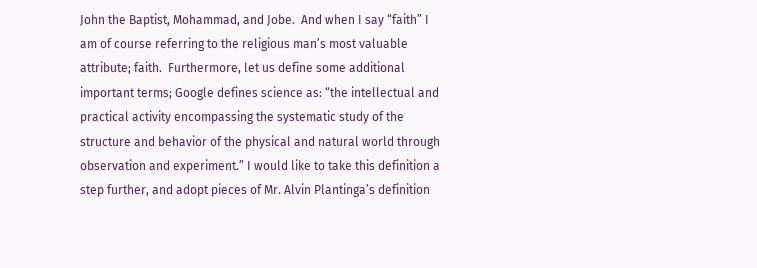John the Baptist, Mohammad, and Jobe.  And when I say “faith” I am of course referring to the religious man’s most valuable attribute; faith.  Furthermore, let us define some additional important terms; Google defines science as: “the intellectual and practical activity encompassing the systematic study of the structure and behavior of the physical and natural world through observation and experiment.” I would like to take this definition a step further, and adopt pieces of Mr. Alvin Plantinga’s definition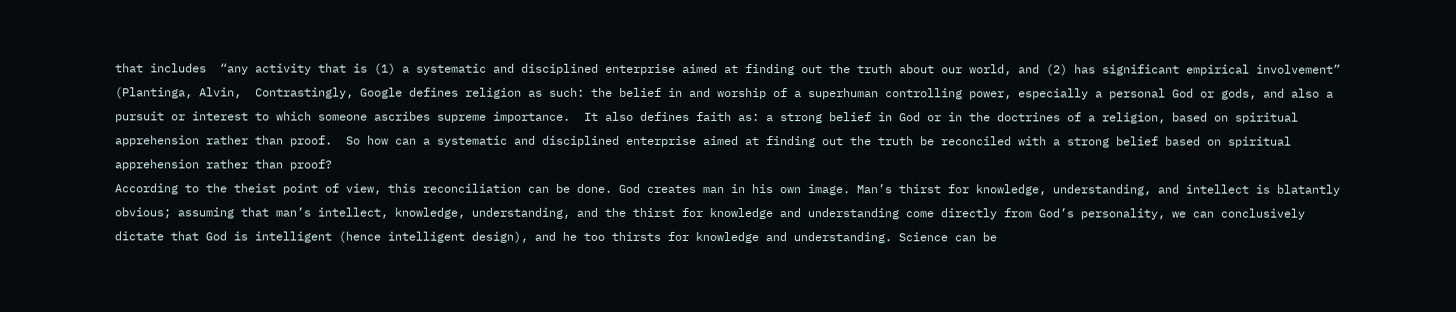that includes  “any activity that is (1) a systematic and disciplined enterprise aimed at finding out the truth about our world, and (2) has significant empirical involvement” (Plantinga, Alvin,  Contrastingly, Google defines religion as such: the belief in and worship of a superhuman controlling power, especially a personal God or gods, and also a pursuit or interest to which someone ascribes supreme importance.  It also defines faith as: a strong belief in God or in the doctrines of a religion, based on spiritual apprehension rather than proof.  So how can a systematic and disciplined enterprise aimed at finding out the truth be reconciled with a strong belief based on spiritual apprehension rather than proof?
According to the theist point of view, this reconciliation can be done. God creates man in his own image. Man’s thirst for knowledge, understanding, and intellect is blatantly obvious; assuming that man’s intellect, knowledge, understanding, and the thirst for knowledge and understanding come directly from God’s personality, we can conclusively dictate that God is intelligent (hence intelligent design), and he too thirsts for knowledge and understanding. Science can be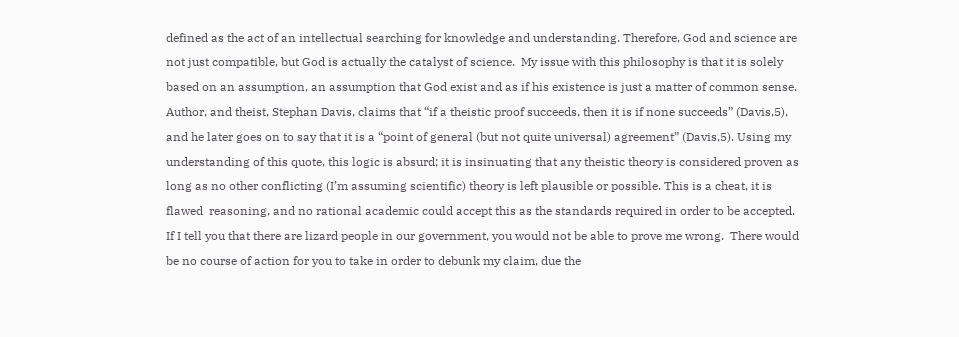defined as the act of an intellectual searching for knowledge and understanding. Therefore, God and science are not just compatible, but God is actually the catalyst of science.  My issue with this philosophy is that it is solely based on an assumption, an assumption that God exist and as if his existence is just a matter of common sense. Author, and theist, Stephan Davis, claims that “if a theistic proof succeeds, then it is if none succeeds” (Davis,5), and he later goes on to say that it is a “point of general (but not quite universal) agreement” (Davis,5). Using my understanding of this quote, this logic is absurd; it is insinuating that any theistic theory is considered proven as long as no other conflicting (I’m assuming scientific) theory is left plausible or possible. This is a cheat, it is flawed  reasoning, and no rational academic could accept this as the standards required in order to be accepted. If I tell you that there are lizard people in our government, you would not be able to prove me wrong.  There would be no course of action for you to take in order to debunk my claim, due the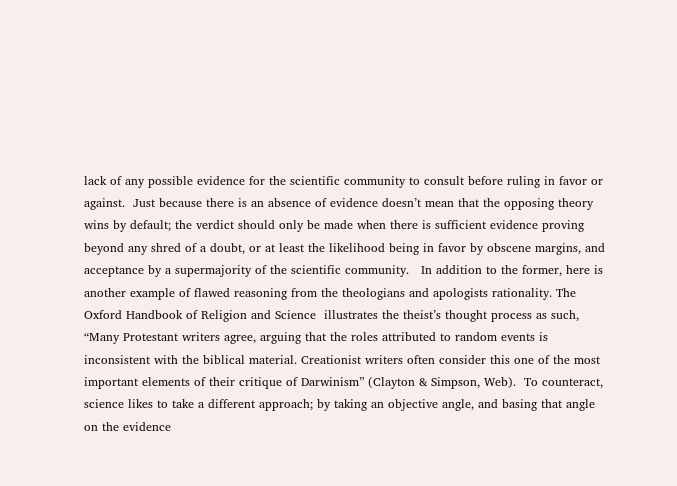lack of any possible evidence for the scientific community to consult before ruling in favor or against.  Just because there is an absence of evidence doesn’t mean that the opposing theory wins by default; the verdict should only be made when there is sufficient evidence proving beyond any shred of a doubt, or at least the likelihood being in favor by obscene margins, and acceptance by a supermajority of the scientific community.   In addition to the former, here is another example of flawed reasoning from the theologians and apologists rationality. The Oxford Handbook of Religion and Science  illustrates the theist’s thought process as such, “Many Protestant writers agree, arguing that the roles attributed to random events is inconsistent with the biblical material. Creationist writers often consider this one of the most important elements of their critique of Darwinism” (Clayton & Simpson, Web).  To counteract, science likes to take a different approach; by taking an objective angle, and basing that angle on the evidence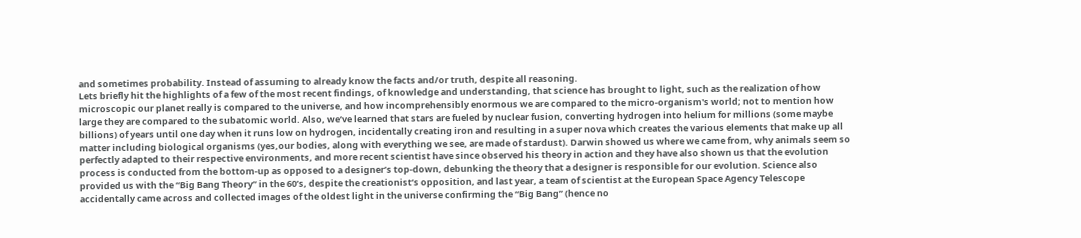and sometimes probability. Instead of assuming to already know the facts and/or truth, despite all reasoning.
Lets briefly hit the highlights of a few of the most recent findings, of knowledge and understanding, that science has brought to light, such as the realization of how microscopic our planet really is compared to the universe, and how incomprehensibly enormous we are compared to the micro-organism's world; not to mention how large they are compared to the subatomic world. Also, we’ve learned that stars are fueled by nuclear fusion, converting hydrogen into helium for millions (some maybe billions) of years until one day when it runs low on hydrogen, incidentally creating iron and resulting in a super nova which creates the various elements that make up all matter including biological organisms (yes,our bodies, along with everything we see, are made of stardust). Darwin showed us where we came from, why animals seem so perfectly adapted to their respective environments, and more recent scientist have since observed his theory in action and they have also shown us that the evolution process is conducted from the bottom-up as opposed to a designer’s top-down, debunking the theory that a designer is responsible for our evolution. Science also provided us with the “Big Bang Theory” in the 60’s, despite the creationist’s opposition, and last year, a team of scientist at the European Space Agency Telescope accidentally came across and collected images of the oldest light in the universe confirming the “Big Bang” (hence no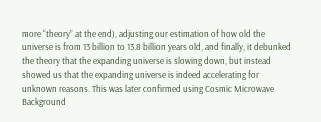more “theory” at the end), adjusting our estimation of how old the universe is from 13 billion to 13.8 billion years old, and finally, it debunked the theory that the expanding universe is slowing down, but instead showed us that the expanding universe is indeed accelerating for unknown reasons. This was later confirmed using Cosmic Microwave Background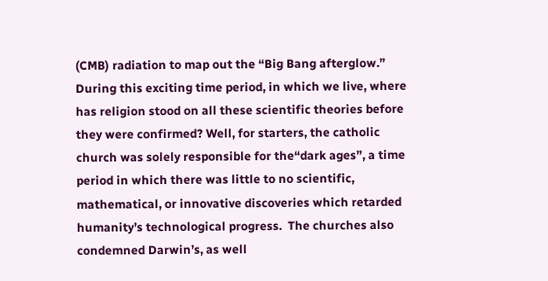(CMB) radiation to map out the “Big Bang afterglow.”
During this exciting time period, in which we live, where has religion stood on all these scientific theories before they were confirmed? Well, for starters, the catholic church was solely responsible for the“dark ages”, a time period in which there was little to no scientific, mathematical, or innovative discoveries which retarded humanity’s technological progress.  The churches also condemned Darwin’s, as well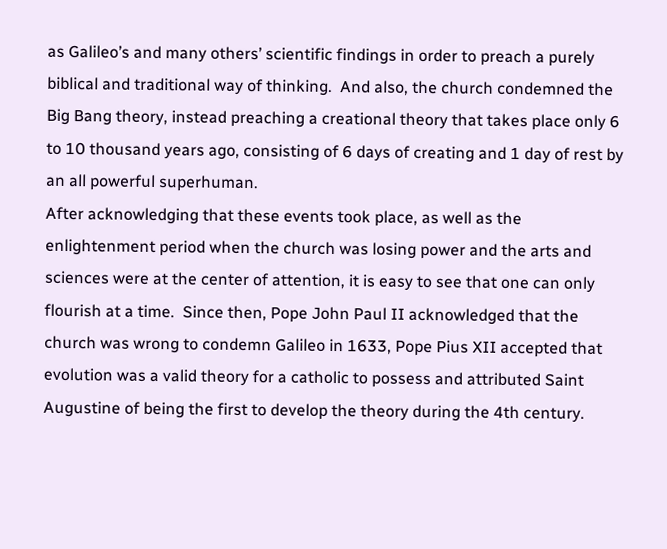as Galileo’s and many others’ scientific findings in order to preach a purely biblical and traditional way of thinking.  And also, the church condemned the Big Bang theory, instead preaching a creational theory that takes place only 6 to 10 thousand years ago, consisting of 6 days of creating and 1 day of rest by an all powerful superhuman.
After acknowledging that these events took place, as well as the enlightenment period when the church was losing power and the arts and sciences were at the center of attention, it is easy to see that one can only flourish at a time.  Since then, Pope John Paul II acknowledged that the church was wrong to condemn Galileo in 1633, Pope Pius XII accepted that evolution was a valid theory for a catholic to possess and attributed Saint Augustine of being the first to develop the theory during the 4th century.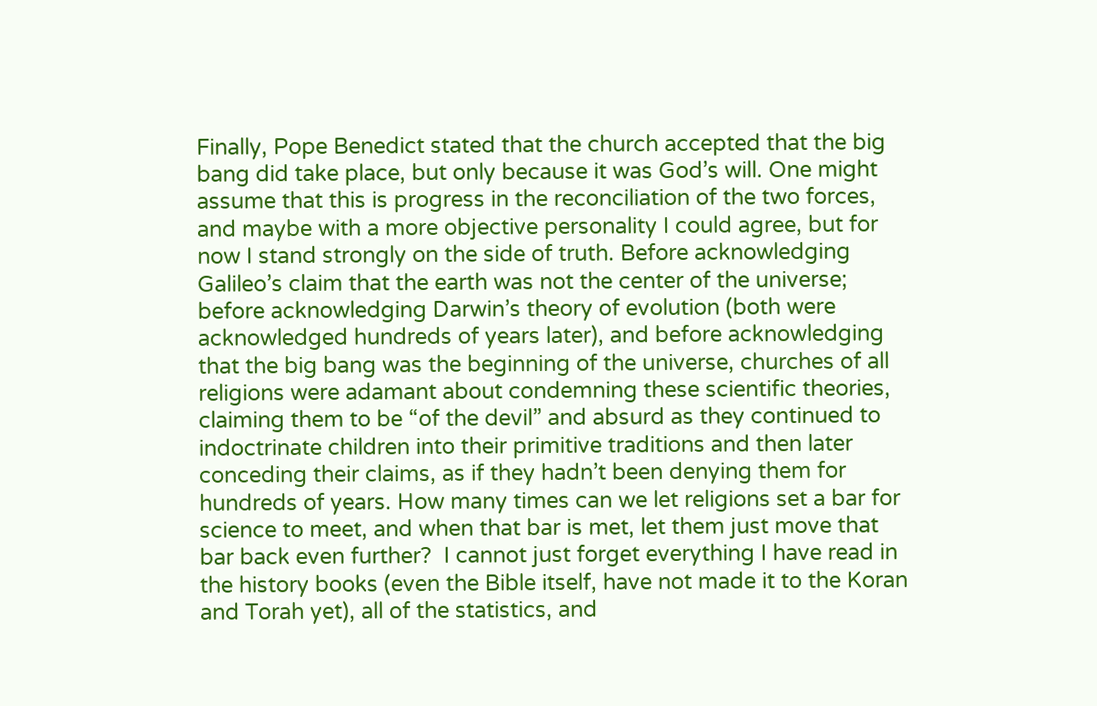Finally, Pope Benedict stated that the church accepted that the big bang did take place, but only because it was God’s will. One might assume that this is progress in the reconciliation of the two forces, and maybe with a more objective personality I could agree, but for now I stand strongly on the side of truth. Before acknowledging Galileo’s claim that the earth was not the center of the universe; before acknowledging Darwin’s theory of evolution (both were acknowledged hundreds of years later), and before acknowledging that the big bang was the beginning of the universe, churches of all religions were adamant about condemning these scientific theories, claiming them to be “of the devil” and absurd as they continued to indoctrinate children into their primitive traditions and then later conceding their claims, as if they hadn’t been denying them for hundreds of years. How many times can we let religions set a bar for science to meet, and when that bar is met, let them just move that bar back even further?  I cannot just forget everything I have read in the history books (even the Bible itself, have not made it to the Koran and Torah yet), all of the statistics, and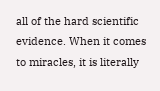all of the hard scientific evidence. When it comes to miracles, it is literally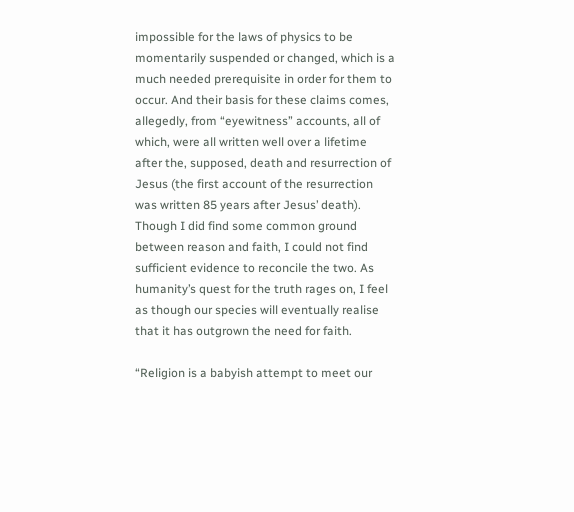impossible for the laws of physics to be momentarily suspended or changed, which is a much needed prerequisite in order for them to occur. And their basis for these claims comes, allegedly, from “eyewitness” accounts, all of which, were all written well over a lifetime after the, supposed, death and resurrection of Jesus (the first account of the resurrection was written 85 years after Jesus’ death). Though I did find some common ground between reason and faith, I could not find sufficient evidence to reconcile the two. As humanity’s quest for the truth rages on, I feel as though our species will eventually realise that it has outgrown the need for faith.

“Religion is a babyish attempt to meet our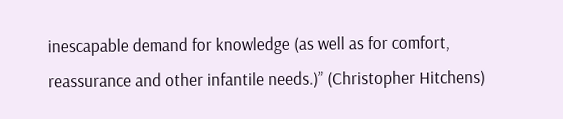inescapable demand for knowledge (as well as for comfort, reassurance and other infantile needs.)” (Christopher Hitchens)